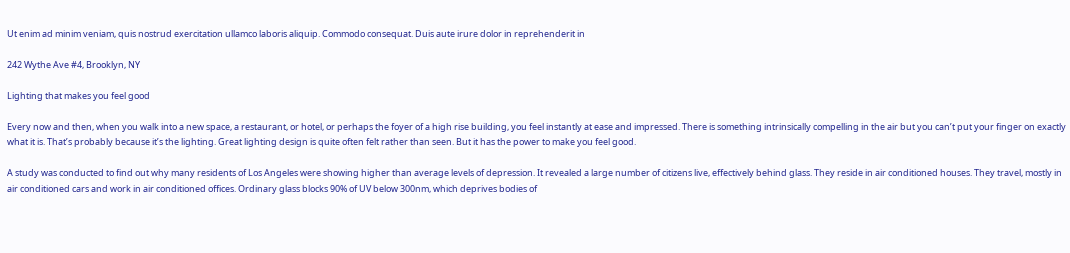Ut enim ad minim veniam, quis nostrud exercitation ullamco laboris aliquip. Commodo consequat. Duis aute irure dolor in reprehenderit in

242 Wythe Ave #4, Brooklyn, NY

Lighting that makes you feel good

Every now and then, when you walk into a new space, a restaurant, or hotel, or perhaps the foyer of a high rise building, you feel instantly at ease and impressed. There is something intrinsically compelling in the air but you can’t put your finger on exactly what it is. That’s probably because it’s the lighting. Great lighting design is quite often felt rather than seen. But it has the power to make you feel good.

A study was conducted to find out why many residents of Los Angeles were showing higher than average levels of depression. It revealed a large number of citizens live, effectively behind glass. They reside in air conditioned houses. They travel, mostly in air conditioned cars and work in air conditioned offices. Ordinary glass blocks 90% of UV below 300nm, which deprives bodies of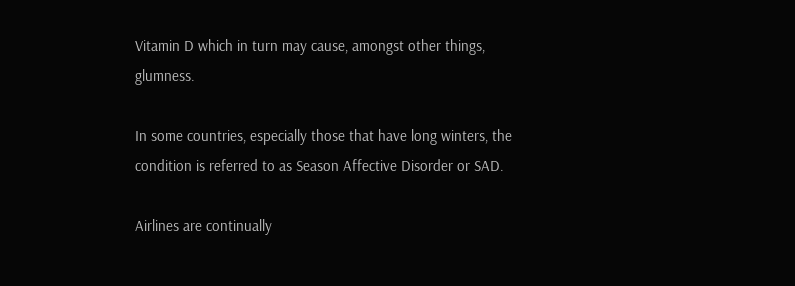Vitamin D which in turn may cause, amongst other things, glumness.

In some countries, especially those that have long winters, the condition is referred to as Season Affective Disorder or SAD.

Airlines are continually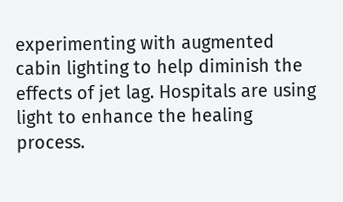experimenting with augmented cabin lighting to help diminish the effects of jet lag. Hospitals are using light to enhance the healing process.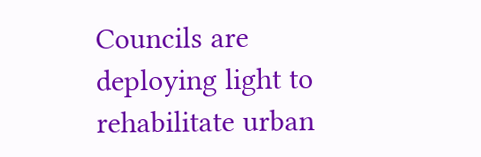Councils are deploying light to rehabilitate urban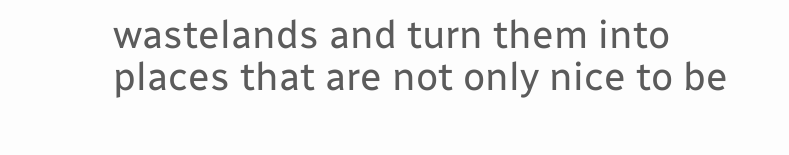wastelands and turn them into places that are not only nice to be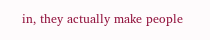in, they actually make people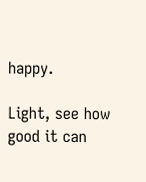happy.

Light, see how good it can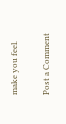make you feel.

Post a Comment